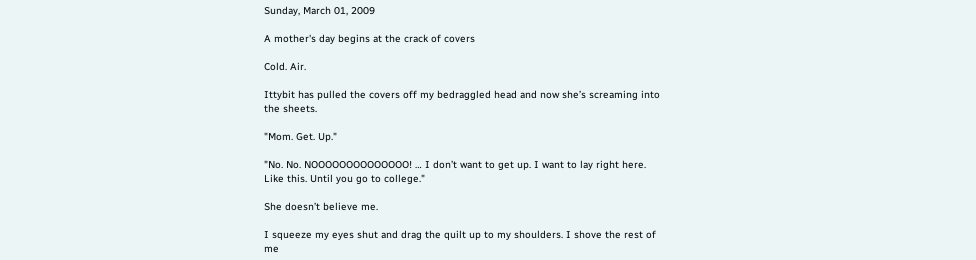Sunday, March 01, 2009

A mother's day begins at the crack of covers

Cold. Air.

Ittybit has pulled the covers off my bedraggled head and now she’s screaming into the sheets.

"Mom. Get. Up."

"No. No. NOOOOOOOOOOOOOO! … I don’t want to get up. I want to lay right here. Like this. Until you go to college."

She doesn’t believe me.

I squeeze my eyes shut and drag the quilt up to my shoulders. I shove the rest of me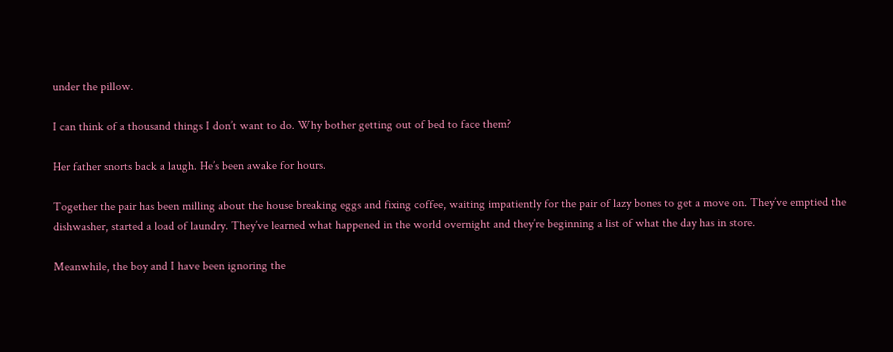under the pillow.

I can think of a thousand things I don’t want to do. Why bother getting out of bed to face them?

Her father snorts back a laugh. He’s been awake for hours.

Together the pair has been milling about the house breaking eggs and fixing coffee, waiting impatiently for the pair of lazy bones to get a move on. They’ve emptied the dishwasher, started a load of laundry. They’ve learned what happened in the world overnight and they’re beginning a list of what the day has in store.

Meanwhile, the boy and I have been ignoring the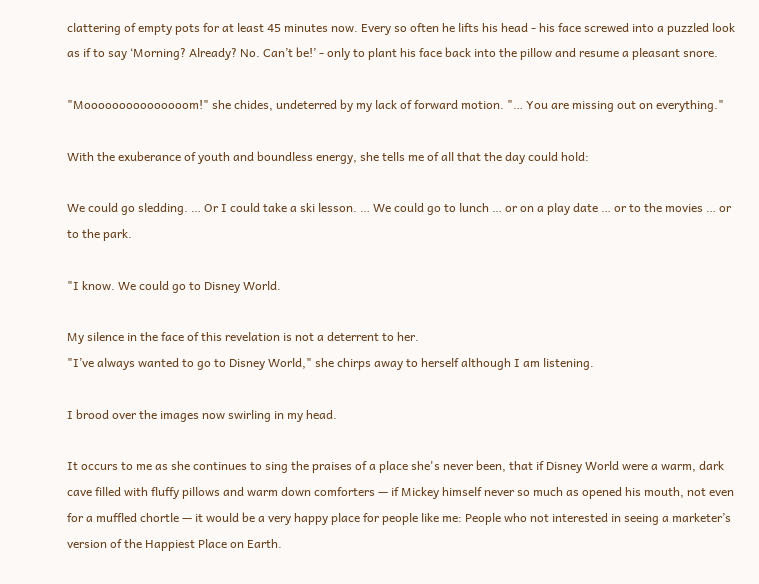clattering of empty pots for at least 45 minutes now. Every so often he lifts his head - his face screwed into a puzzled look as if to say ‘Morning? Already? No. Can’t be!’ - only to plant his face back into the pillow and resume a pleasant snore.

"Mooooooooooooooom!" she chides, undeterred by my lack of forward motion. "… You are missing out on everything."

With the exuberance of youth and boundless energy, she tells me of all that the day could hold:

We could go sledding. … Or I could take a ski lesson. … We could go to lunch … or on a play date … or to the movies … or to the park.

"I know. We could go to Disney World.

My silence in the face of this revelation is not a deterrent to her.
"I’ve always wanted to go to Disney World," she chirps away to herself although I am listening.

I brood over the images now swirling in my head.

It occurs to me as she continues to sing the praises of a place she's never been, that if Disney World were a warm, dark cave filled with fluffy pillows and warm down comforters — if Mickey himself never so much as opened his mouth, not even for a muffled chortle — it would be a very happy place for people like me: People who not interested in seeing a marketer’s version of the Happiest Place on Earth.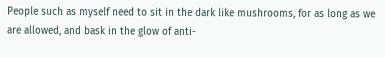People such as myself need to sit in the dark like mushrooms, for as long as we are allowed, and bask in the glow of anti-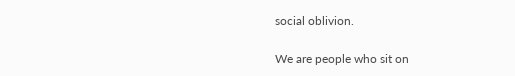social oblivion.

We are people who sit on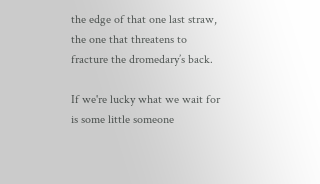the edge of that one last straw, the one that threatens to fracture the dromedary’s back.

If we're lucky what we wait for is some little someone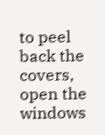to peel back the covers, open the windows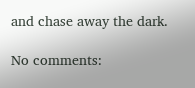and chase away the dark.

No comments: